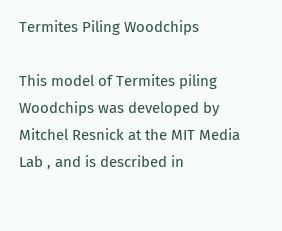Termites Piling Woodchips

This model of Termites piling Woodchips was developed by Mitchel Resnick at the MIT Media Lab , and is described in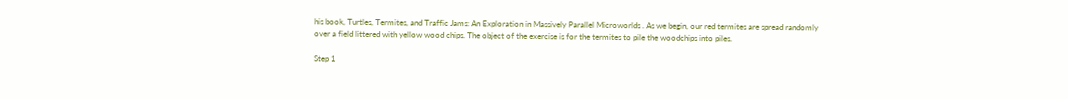his book, Turtles, Termites, and Traffic Jams: An Exploration in Massively Parallel Microworlds . As we begin, our red termites are spread randomly over a field littered with yellow wood chips. The object of the exercise is for the termites to pile the woodchips into piles.

Step 1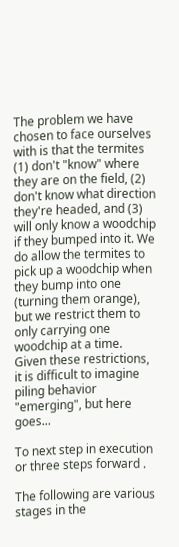The problem we have chosen to face ourselves with is that the termites (1) don't "know" where they are on the field, (2) don't know what direction they're headed, and (3) will only know a woodchip if they bumped into it. We do allow the termites to pick up a woodchip when they bump into one (turning them orange), but we restrict them to only carrying one woodchip at a time. Given these restrictions, it is difficult to imagine piling behavior "emerging", but here goes...

To next step in execution or three steps forward .

The following are various stages in the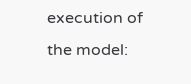execution of the model: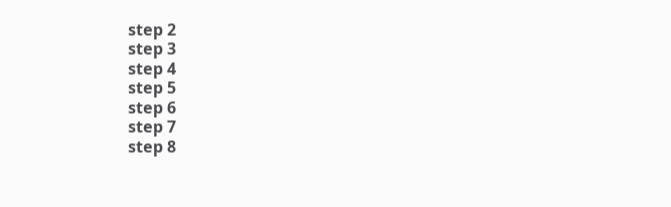step 2
step 3
step 4
step 5
step 6
step 7
step 8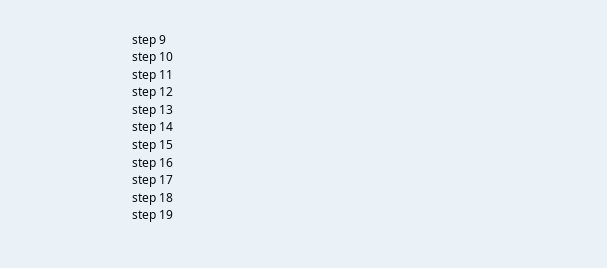step 9
step 10
step 11
step 12
step 13
step 14
step 15
step 16
step 17
step 18
step 19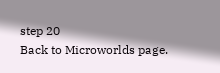step 20
Back to Microworlds page.